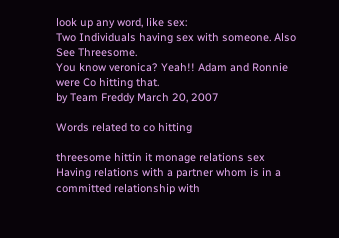look up any word, like sex:
Two Individuals having sex with someone. Also See Threesome.
You know veronica? Yeah!! Adam and Ronnie were Co hitting that.
by Team Freddy March 20, 2007

Words related to co hitting

threesome hittin it monage relations sex
Having relations with a partner whom is in a committed relationship with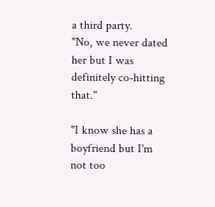a third party.
"No, we never dated her but I was definitely co-hitting that."

"I know she has a boyfriend but I'm not too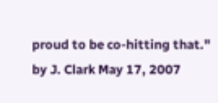proud to be co-hitting that."
by J. Clark May 17, 2007